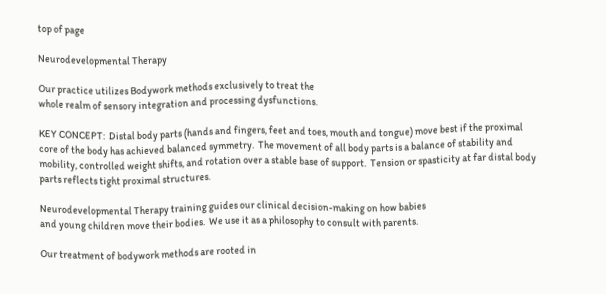top of page

Neurodevelopmental Therapy

Our practice utilizes Bodywork methods exclusively to treat the
whole realm of sensory integration and processing dysfunctions.

KEY CONCEPT:  Distal body parts (hands and fingers, feet and toes, mouth and tongue) move best if the proximal core of the body has achieved balanced symmetry.  The movement of all body parts is a balance of stability and mobility, controlled weight shifts, and rotation over a stable base of support.  Tension or spasticity at far distal body parts reflects tight proximal structures.

Neurodevelopmental Therapy training guides our clinical decision-making on how babies
and young children move their bodies.  We use it as a philosophy to consult with parents.

Our treatment of bodywork methods are rooted in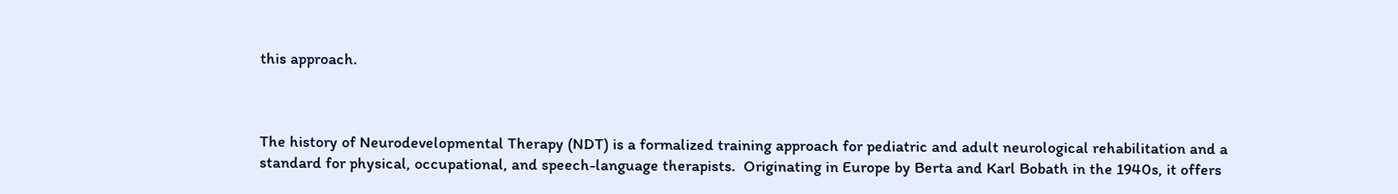this approach.



The history of Neurodevelopmental Therapy (NDT) is a formalized training approach for pediatric and adult neurological rehabilitation and a standard for physical, occupational, and speech-language therapists.  Originating in Europe by Berta and Karl Bobath in the 1940s, it offers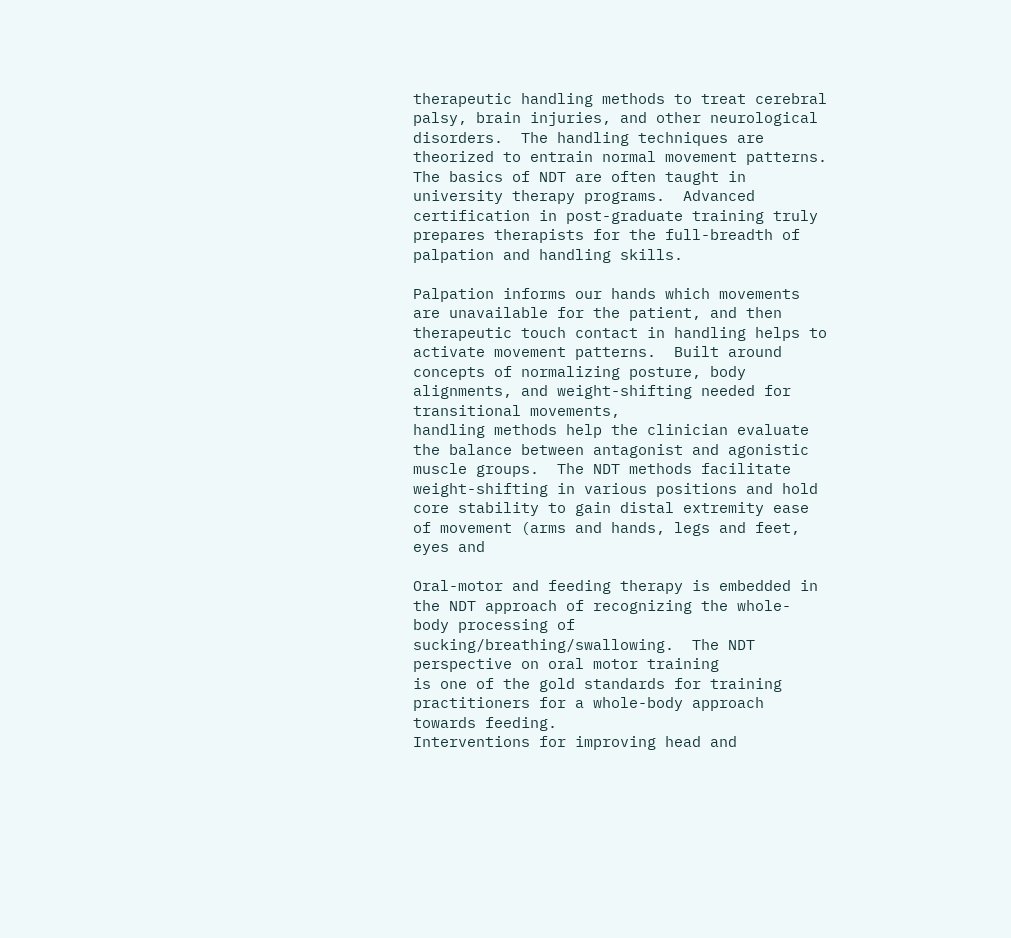therapeutic handling methods to treat cerebral palsy, brain injuries, and other neurological disorders.  The handling techniques are theorized to entrain normal movement patterns.  The basics of NDT are often taught in university therapy programs.  Advanced certification in post-graduate training truly prepares therapists for the full-breadth of palpation and handling skills.

Palpation informs our hands which movements are unavailable for the patient, and then
therapeutic touch contact in handling helps to activate movement patterns.  Built around concepts of normalizing posture, body alignments, and weight-shifting needed for transitional movements,
handling methods help the clinician evaluate the balance between antagonist and agonistic muscle groups.  The NDT methods facilitate weight-shifting in various positions and hold core stability to gain distal extremity ease of movement (arms and hands, legs and feet, eyes and

Oral-motor and feeding therapy is embedded in the NDT approach of recognizing the whole-
body processing of sucking/breathing/swallowing.  The NDT perspective on oral motor training
is one of the gold standards for training practitioners for a whole-body approach towards feeding.
Interventions for improving head and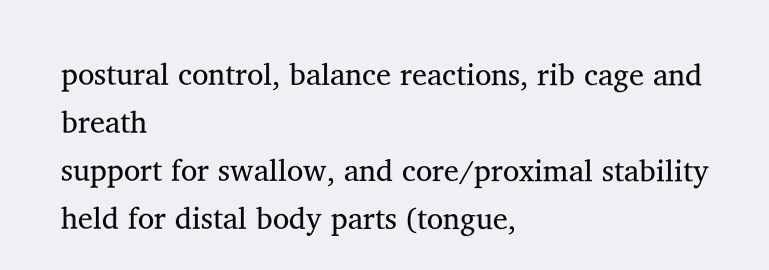postural control, balance reactions, rib cage and breath
support for swallow, and core/proximal stability held for distal body parts (tongue,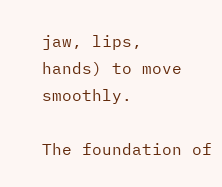jaw, lips,
hands) to move smoothly.

The foundation of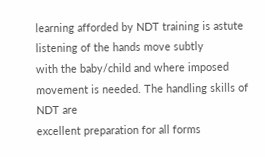learning afforded by NDT training is astute listening of the hands move subtly
with the baby/child and where imposed movement is needed. The handling skills of NDT are
excellent preparation for all forms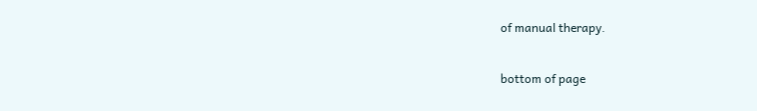of manual therapy.

bottom of page